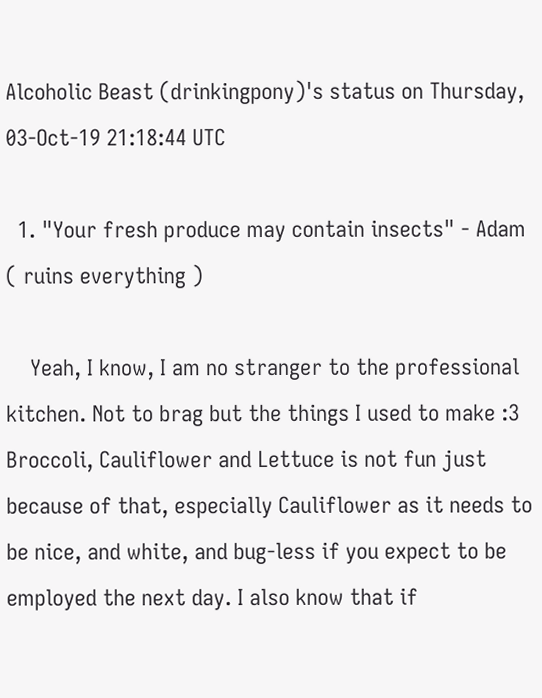Alcoholic Beast (drinkingpony)'s status on Thursday, 03-Oct-19 21:18:44 UTC

  1. "Your fresh produce may contain insects" - Adam ( ruins everything )

    Yeah, I know, I am no stranger to the professional kitchen. Not to brag but the things I used to make :3 Broccoli, Cauliflower and Lettuce is not fun just because of that, especially Cauliflower as it needs to be nice, and white, and bug-less if you expect to be employed the next day. I also know that if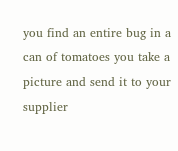you find an entire bug in a can of tomatoes you take a picture and send it to your supplier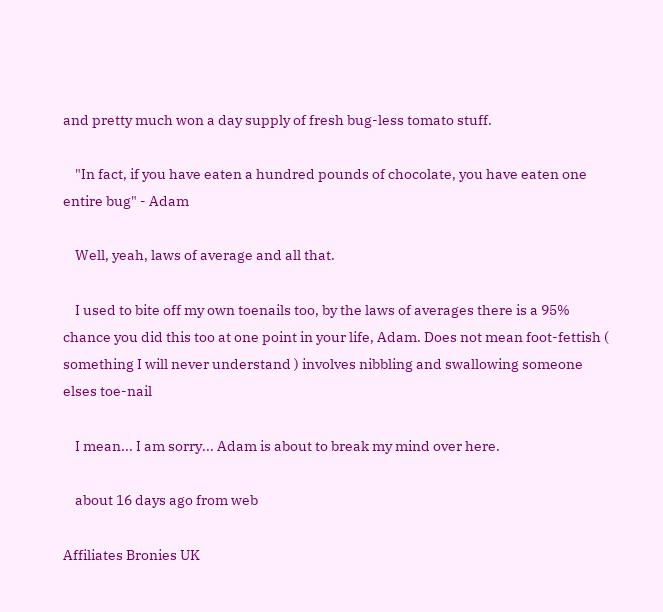and pretty much won a day supply of fresh bug-less tomato stuff.

    "In fact, if you have eaten a hundred pounds of chocolate, you have eaten one entire bug" - Adam

    Well, yeah, laws of average and all that.

    I used to bite off my own toenails too, by the laws of averages there is a 95% chance you did this too at one point in your life, Adam. Does not mean foot-fettish ( something I will never understand ) involves nibbling and swallowing someone elses toe-nail

    I mean... I am sorry... Adam is about to break my mind over here.

    about 16 days ago from web

Affiliates Bronies UK